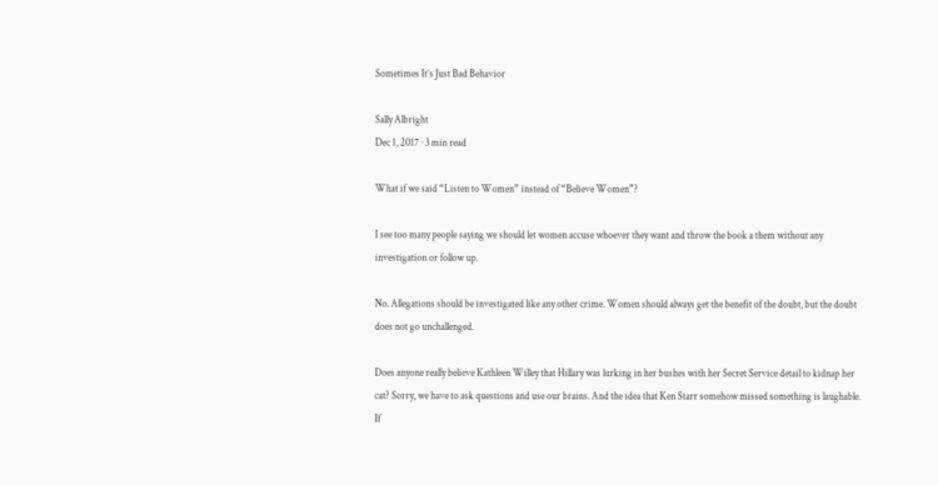Sometimes It’s Just Bad Behavior

Sally Albright
Dec 1, 2017 · 3 min read

What if we said “Listen to Women” instead of “Believe Women”?

I see too many people saying we should let women accuse whoever they want and throw the book a them without any investigation or follow up.

No. Allegations should be investigated like any other crime. Women should always get the benefit of the doubt, but the doubt does not go unchallenged.

Does anyone really believe Kathleen Willey that Hillary was lurking in her bushes with her Secret Service detail to kidnap her cat? Sorry, we have to ask questions and use our brains. And the idea that Ken Starr somehow missed something is laughable. If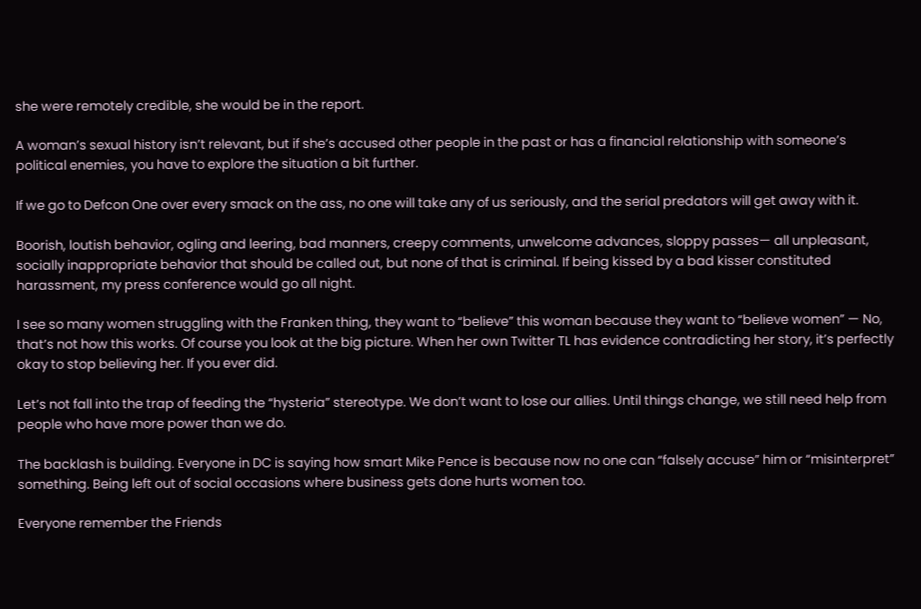she were remotely credible, she would be in the report.

A woman’s sexual history isn’t relevant, but if she’s accused other people in the past or has a financial relationship with someone’s political enemies, you have to explore the situation a bit further.

If we go to Defcon One over every smack on the ass, no one will take any of us seriously, and the serial predators will get away with it.

Boorish, loutish behavior, ogling and leering, bad manners, creepy comments, unwelcome advances, sloppy passes— all unpleasant, socially inappropriate behavior that should be called out, but none of that is criminal. If being kissed by a bad kisser constituted harassment, my press conference would go all night.

I see so many women struggling with the Franken thing, they want to “believe” this woman because they want to “believe women” — No, that’s not how this works. Of course you look at the big picture. When her own Twitter TL has evidence contradicting her story, it’s perfectly okay to stop believing her. If you ever did.

Let’s not fall into the trap of feeding the “hysteria” stereotype. We don’t want to lose our allies. Until things change, we still need help from people who have more power than we do.

The backlash is building. Everyone in DC is saying how smart Mike Pence is because now no one can “falsely accuse” him or “misinterpret” something. Being left out of social occasions where business gets done hurts women too.

Everyone remember the Friends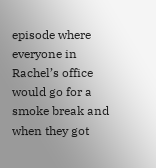episode where everyone in Rachel’s office would go for a smoke break and when they got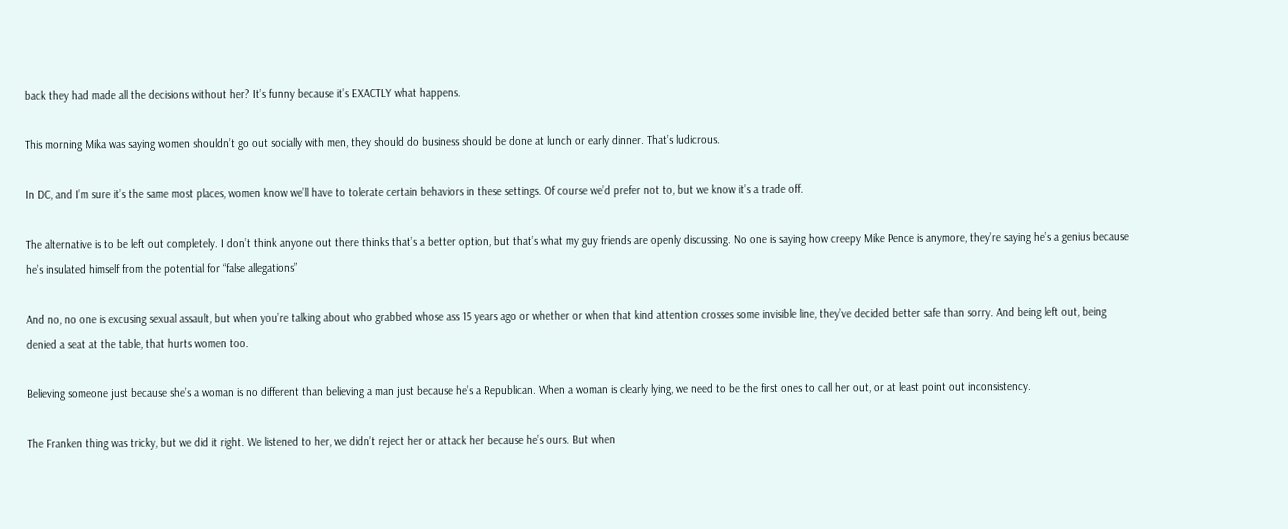back they had made all the decisions without her? It’s funny because it’s EXACTLY what happens.

This morning Mika was saying women shouldn’t go out socially with men, they should do business should be done at lunch or early dinner. That’s ludicrous.

In DC, and I’m sure it’s the same most places, women know we’ll have to tolerate certain behaviors in these settings. Of course we’d prefer not to, but we know it’s a trade off.

The alternative is to be left out completely. I don’t think anyone out there thinks that’s a better option, but that’s what my guy friends are openly discussing. No one is saying how creepy Mike Pence is anymore, they’re saying he’s a genius because he’s insulated himself from the potential for “false allegations”

And no, no one is excusing sexual assault, but when you’re talking about who grabbed whose ass 15 years ago or whether or when that kind attention crosses some invisible line, they’ve decided better safe than sorry. And being left out, being denied a seat at the table, that hurts women too.

Believing someone just because she’s a woman is no different than believing a man just because he’s a Republican. When a woman is clearly lying, we need to be the first ones to call her out, or at least point out inconsistency.

The Franken thing was tricky, but we did it right. We listened to her, we didn’t reject her or attack her because he’s ours. But when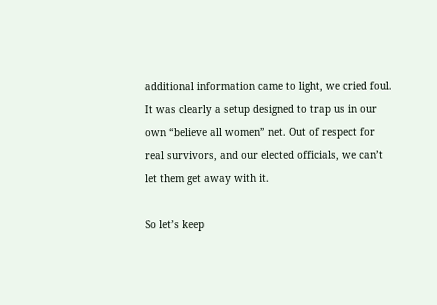additional information came to light, we cried foul. It was clearly a setup designed to trap us in our own “believe all women” net. Out of respect for real survivors, and our elected officials, we can’t let them get away with it.

So let’s keep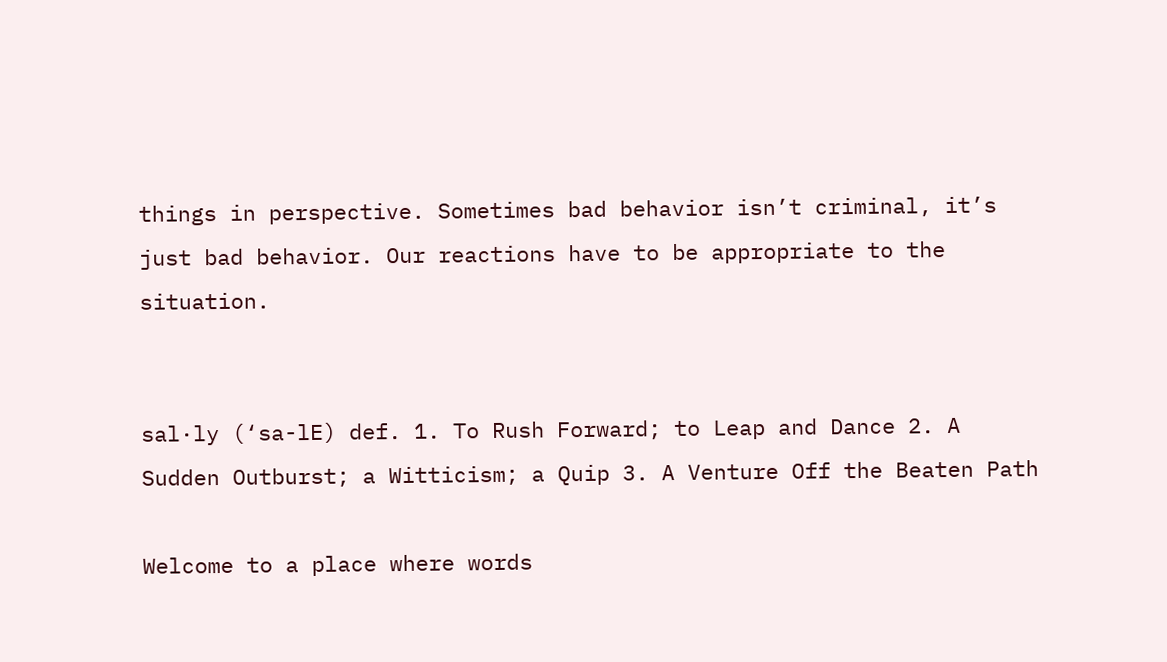things in perspective. Sometimes bad behavior isn’t criminal, it’s just bad behavior. Our reactions have to be appropriate to the situation.


sal·ly (‘sa-lE) def. 1. To Rush Forward; to Leap and Dance 2. A Sudden Outburst; a Witticism; a Quip 3. A Venture Off the Beaten Path

Welcome to a place where words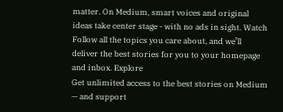matter. On Medium, smart voices and original ideas take center stage - with no ads in sight. Watch
Follow all the topics you care about, and we’ll deliver the best stories for you to your homepage and inbox. Explore
Get unlimited access to the best stories on Medium — and support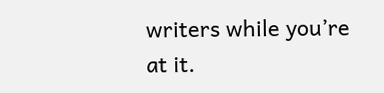writers while you’re at it.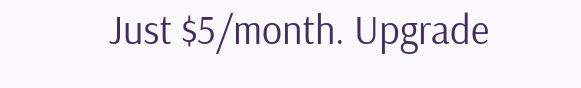Just $5/month. Upgrade